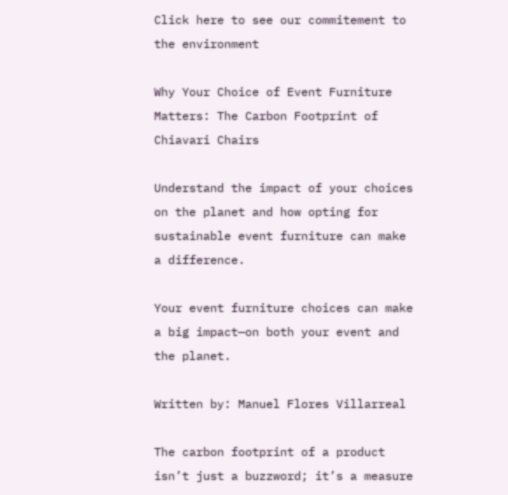Click here to see our commitement to the environment

Why Your Choice of Event Furniture Matters: The Carbon Footprint of Chiavari Chairs

Understand the impact of your choices on the planet and how opting for sustainable event furniture can make a difference.

Your event furniture choices can make a big impact—on both your event and the planet.

Written by: Manuel Flores Villarreal

The carbon footprint of a product isn’t just a buzzword; it’s a measure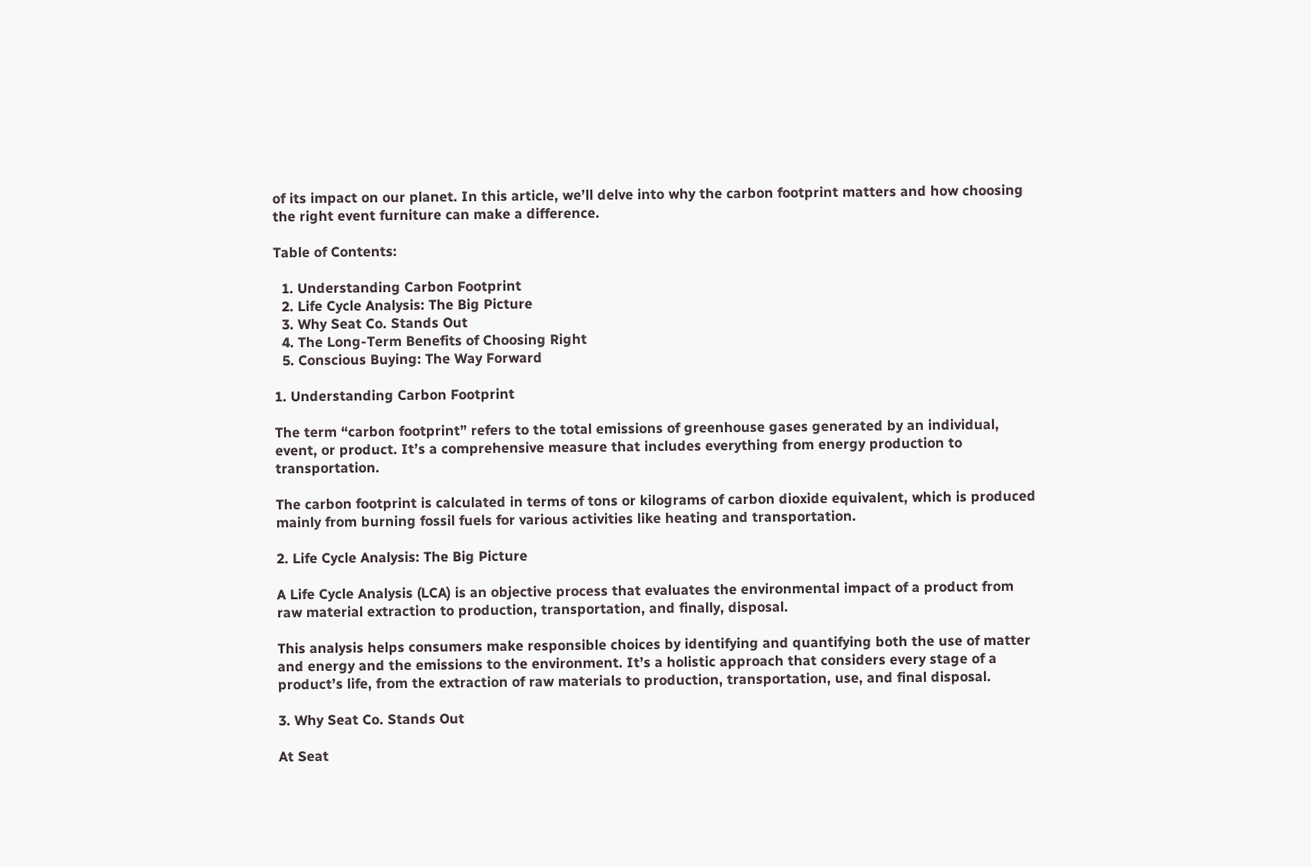of its impact on our planet. In this article, we’ll delve into why the carbon footprint matters and how choosing the right event furniture can make a difference.

Table of Contents:

  1. Understanding Carbon Footprint
  2. Life Cycle Analysis: The Big Picture
  3. Why Seat Co. Stands Out
  4. The Long-Term Benefits of Choosing Right
  5. Conscious Buying: The Way Forward

1. Understanding Carbon Footprint

The term “carbon footprint” refers to the total emissions of greenhouse gases generated by an individual, event, or product. It’s a comprehensive measure that includes everything from energy production to transportation.

The carbon footprint is calculated in terms of tons or kilograms of carbon dioxide equivalent, which is produced mainly from burning fossil fuels for various activities like heating and transportation.

2. Life Cycle Analysis: The Big Picture

A Life Cycle Analysis (LCA) is an objective process that evaluates the environmental impact of a product from raw material extraction to production, transportation, and finally, disposal.

This analysis helps consumers make responsible choices by identifying and quantifying both the use of matter and energy and the emissions to the environment. It’s a holistic approach that considers every stage of a product’s life, from the extraction of raw materials to production, transportation, use, and final disposal.

3. Why Seat Co. Stands Out

At Seat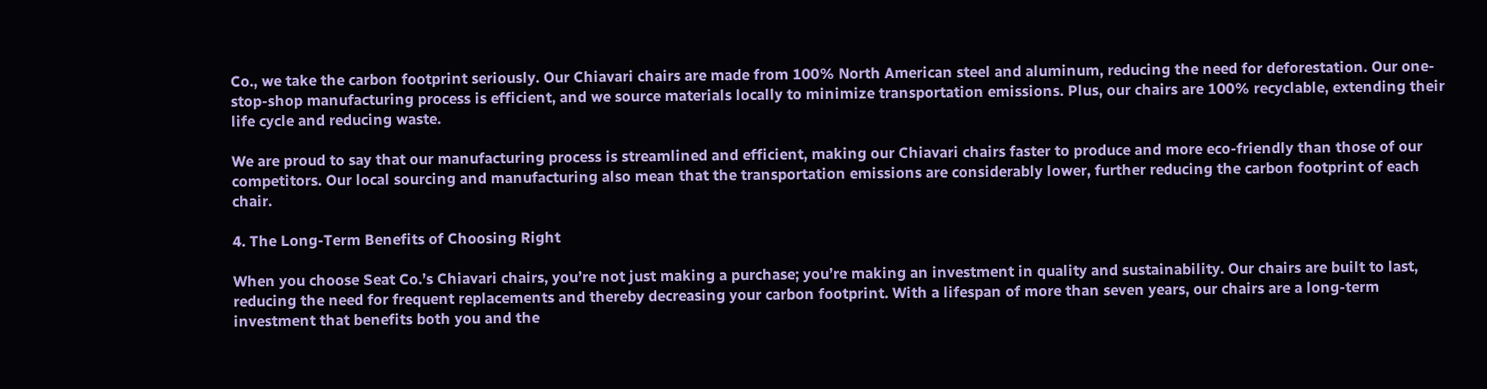Co., we take the carbon footprint seriously. Our Chiavari chairs are made from 100% North American steel and aluminum, reducing the need for deforestation. Our one-stop-shop manufacturing process is efficient, and we source materials locally to minimize transportation emissions. Plus, our chairs are 100% recyclable, extending their life cycle and reducing waste.

We are proud to say that our manufacturing process is streamlined and efficient, making our Chiavari chairs faster to produce and more eco-friendly than those of our competitors. Our local sourcing and manufacturing also mean that the transportation emissions are considerably lower, further reducing the carbon footprint of each chair.

4. The Long-Term Benefits of Choosing Right

When you choose Seat Co.’s Chiavari chairs, you’re not just making a purchase; you’re making an investment in quality and sustainability. Our chairs are built to last, reducing the need for frequent replacements and thereby decreasing your carbon footprint. With a lifespan of more than seven years, our chairs are a long-term investment that benefits both you and the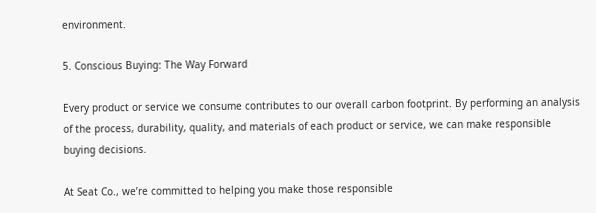environment.

5. Conscious Buying: The Way Forward

Every product or service we consume contributes to our overall carbon footprint. By performing an analysis of the process, durability, quality, and materials of each product or service, we can make responsible buying decisions.

At Seat Co., we’re committed to helping you make those responsible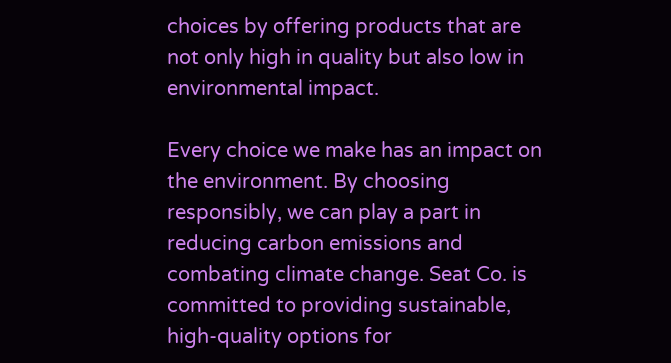choices by offering products that are not only high in quality but also low in environmental impact.

Every choice we make has an impact on the environment. By choosing responsibly, we can play a part in reducing carbon emissions and combating climate change. Seat Co. is committed to providing sustainable, high-quality options for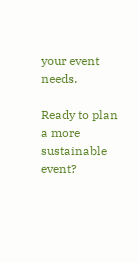your event needs.

Ready to plan a more sustainable event?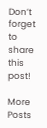Don’t forget to share this post!

More Posts